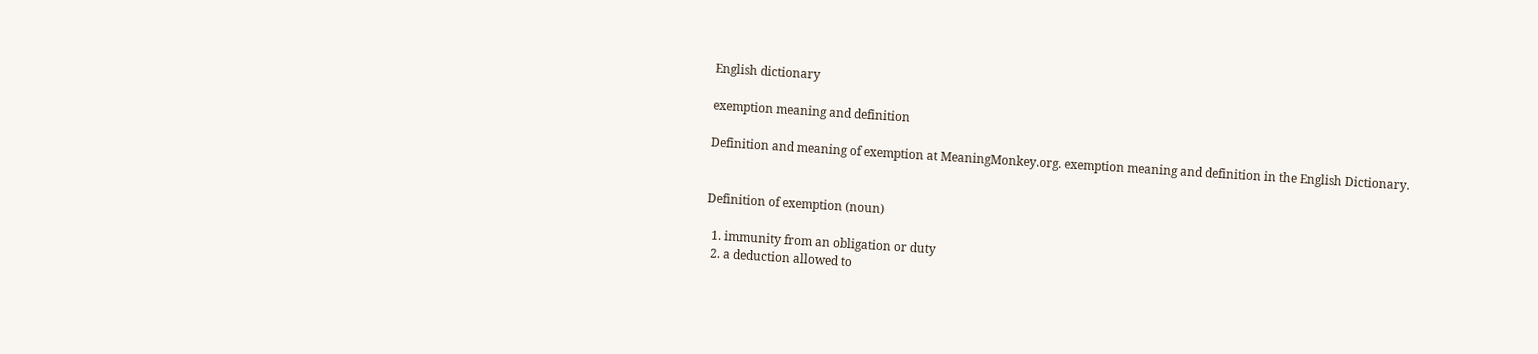English dictionary

exemption meaning and definition

Definition and meaning of exemption at MeaningMonkey.org. exemption meaning and definition in the English Dictionary.


Definition of exemption (noun)

  1. immunity from an obligation or duty
  2. a deduction allowed to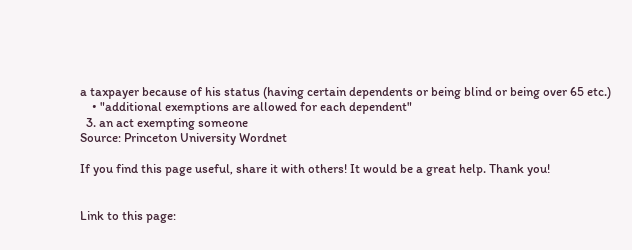a taxpayer because of his status (having certain dependents or being blind or being over 65 etc.)
    • "additional exemptions are allowed for each dependent"
  3. an act exempting someone
Source: Princeton University Wordnet

If you find this page useful, share it with others! It would be a great help. Thank you!


Link to this page: